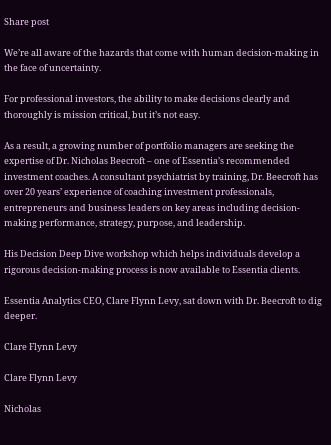Share post

We’re all aware of the hazards that come with human decision-making in the face of uncertainty.

For professional investors, the ability to make decisions clearly and thoroughly is mission critical, but it’s not easy.

As a result, a growing number of portfolio managers are seeking the expertise of Dr. Nicholas Beecroft – one of Essentia’s recommended investment coaches. A consultant psychiatrist by training, Dr. Beecroft has over 20 years’ experience of coaching investment professionals, entrepreneurs and business leaders on key areas including decision-making performance, strategy, purpose, and leadership.

His Decision Deep Dive workshop which helps individuals develop a rigorous decision-making process is now available to Essentia clients.

Essentia Analytics CEO, Clare Flynn Levy, sat down with Dr. Beecroft to dig deeper.

Clare Flynn Levy

Clare Flynn Levy

Nicholas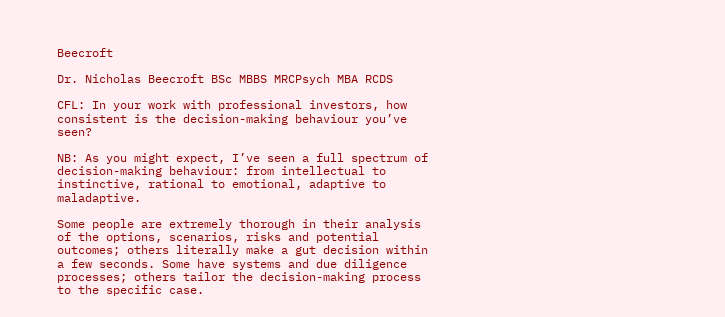Beecroft

Dr. Nicholas Beecroft BSc MBBS MRCPsych MBA RCDS

CFL: In your work with professional investors, how consistent is the decision-making behaviour you’ve seen?

NB: As you might expect, I’ve seen a full spectrum of decision-making behaviour: from intellectual to instinctive, rational to emotional, adaptive to maladaptive.

Some people are extremely thorough in their analysis of the options, scenarios, risks and potential outcomes; others literally make a gut decision within a few seconds. Some have systems and due diligence processes; others tailor the decision-making process to the specific case.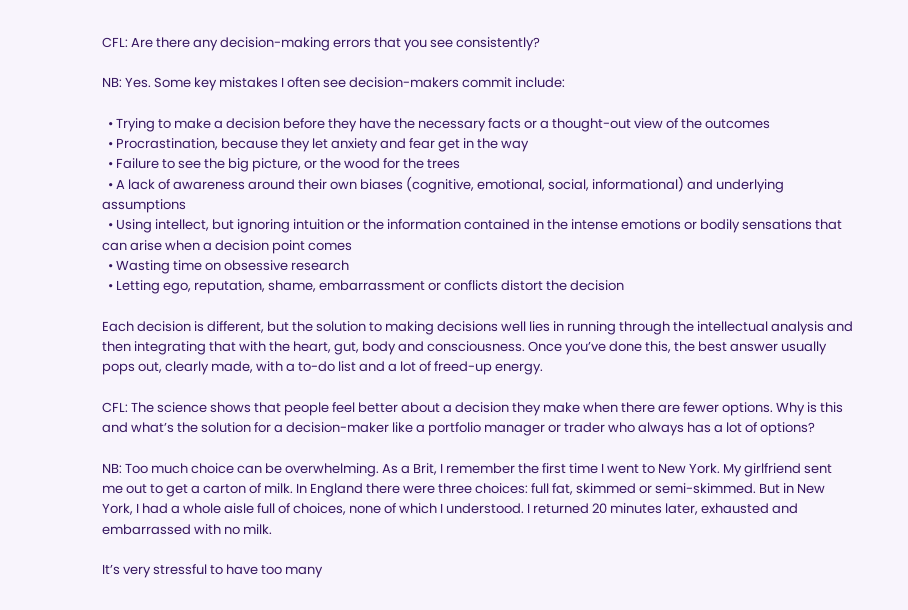CFL: Are there any decision-making errors that you see consistently?

NB: Yes. Some key mistakes I often see decision-makers commit include:

  • Trying to make a decision before they have the necessary facts or a thought-out view of the outcomes
  • Procrastination, because they let anxiety and fear get in the way
  • Failure to see the big picture, or the wood for the trees
  • A lack of awareness around their own biases (cognitive, emotional, social, informational) and underlying assumptions
  • Using intellect, but ignoring intuition or the information contained in the intense emotions or bodily sensations that can arise when a decision point comes
  • Wasting time on obsessive research
  • Letting ego, reputation, shame, embarrassment or conflicts distort the decision

Each decision is different, but the solution to making decisions well lies in running through the intellectual analysis and then integrating that with the heart, gut, body and consciousness. Once you’ve done this, the best answer usually pops out, clearly made, with a to-do list and a lot of freed-up energy.

CFL: The science shows that people feel better about a decision they make when there are fewer options. Why is this and what’s the solution for a decision-maker like a portfolio manager or trader who always has a lot of options?

NB: Too much choice can be overwhelming. As a Brit, I remember the first time I went to New York. My girlfriend sent me out to get a carton of milk. In England there were three choices: full fat, skimmed or semi-skimmed. But in New York, I had a whole aisle full of choices, none of which I understood. I returned 20 minutes later, exhausted and embarrassed with no milk.

It’s very stressful to have too many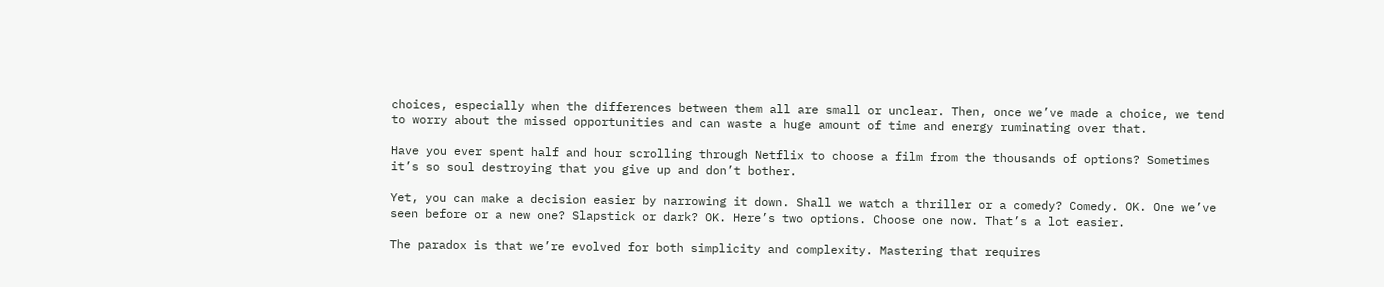choices, especially when the differences between them all are small or unclear. Then, once we’ve made a choice, we tend to worry about the missed opportunities and can waste a huge amount of time and energy ruminating over that.

Have you ever spent half and hour scrolling through Netflix to choose a film from the thousands of options? Sometimes it’s so soul destroying that you give up and don’t bother.

Yet, you can make a decision easier by narrowing it down. Shall we watch a thriller or a comedy? Comedy. OK. One we’ve seen before or a new one? Slapstick or dark? OK. Here’s two options. Choose one now. That’s a lot easier.

The paradox is that we’re evolved for both simplicity and complexity. Mastering that requires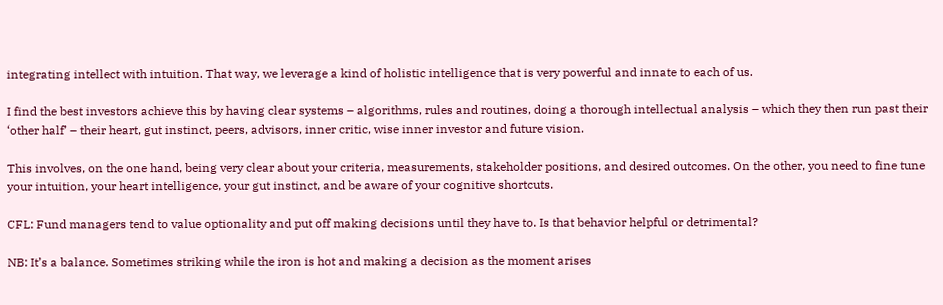integrating intellect with intuition. That way, we leverage a kind of holistic intelligence that is very powerful and innate to each of us.

I find the best investors achieve this by having clear systems – algorithms, rules and routines, doing a thorough intellectual analysis – which they then run past their ‘other half’ – their heart, gut instinct, peers, advisors, inner critic, wise inner investor and future vision.

This involves, on the one hand, being very clear about your criteria, measurements, stakeholder positions, and desired outcomes. On the other, you need to fine tune your intuition, your heart intelligence, your gut instinct, and be aware of your cognitive shortcuts.

CFL: Fund managers tend to value optionality and put off making decisions until they have to. Is that behavior helpful or detrimental?

NB: It’s a balance. Sometimes striking while the iron is hot and making a decision as the moment arises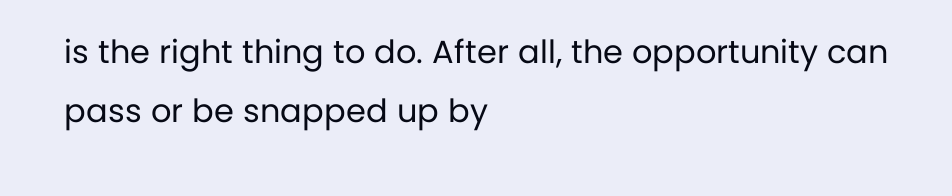is the right thing to do. After all, the opportunity can pass or be snapped up by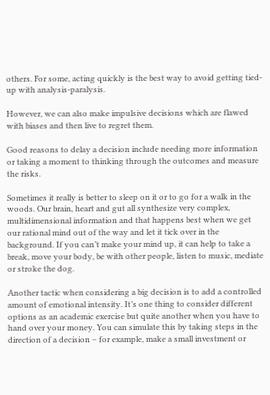others. For some, acting quickly is the best way to avoid getting tied-up with analysis-paralysis.

However, we can also make impulsive decisions which are flawed with biases and then live to regret them.

Good reasons to delay a decision include needing more information or taking a moment to thinking through the outcomes and measure the risks.

Sometimes it really is better to sleep on it or to go for a walk in the woods. Our brain, heart and gut all synthesize very complex, multidimensional information and that happens best when we get our rational mind out of the way and let it tick over in the background. If you can’t make your mind up, it can help to take a break, move your body, be with other people, listen to music, mediate or stroke the dog.

Another tactic when considering a big decision is to add a controlled amount of emotional intensity. It’s one thing to consider different options as an academic exercise but quite another when you have to hand over your money. You can simulate this by taking steps in the direction of a decision – for example, make a small investment or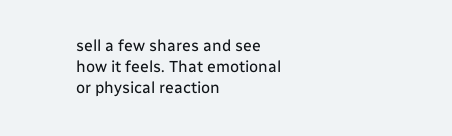sell a few shares and see how it feels. That emotional or physical reaction